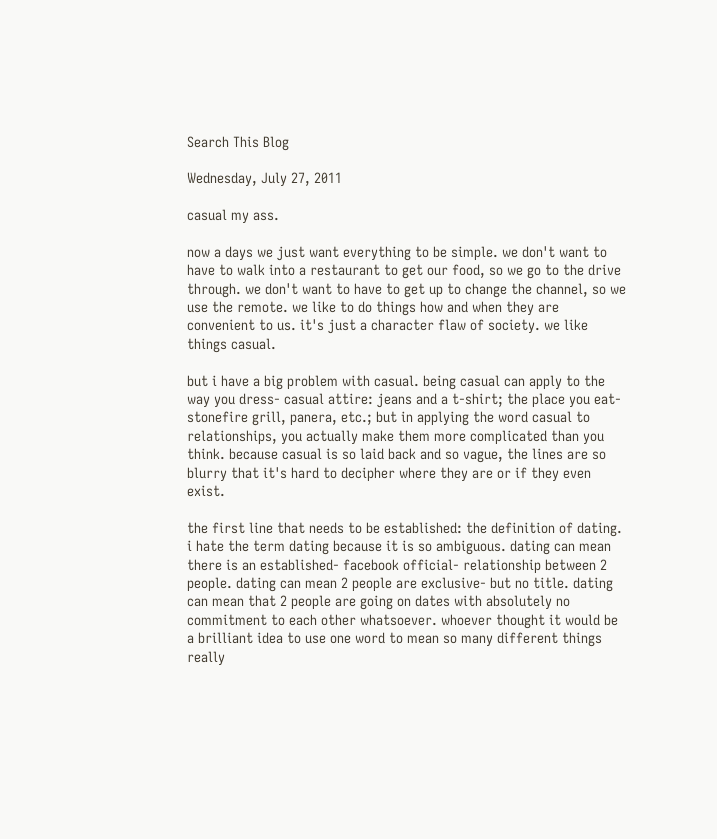Search This Blog

Wednesday, July 27, 2011

casual my ass.

now a days we just want everything to be simple. we don't want to have to walk into a restaurant to get our food, so we go to the drive through. we don't want to have to get up to change the channel, so we use the remote. we like to do things how and when they are convenient to us. it's just a character flaw of society. we like things casual.

but i have a big problem with casual. being casual can apply to the way you dress- casual attire: jeans and a t-shirt; the place you eat- stonefire grill, panera, etc.; but in applying the word casual to relationships, you actually make them more complicated than you think. because casual is so laid back and so vague, the lines are so blurry that it's hard to decipher where they are or if they even exist.

the first line that needs to be established: the definition of dating. i hate the term dating because it is so ambiguous. dating can mean there is an established- facebook official- relationship between 2 people. dating can mean 2 people are exclusive- but no title. dating can mean that 2 people are going on dates with absolutely no commitment to each other whatsoever. whoever thought it would be a brilliant idea to use one word to mean so many different things really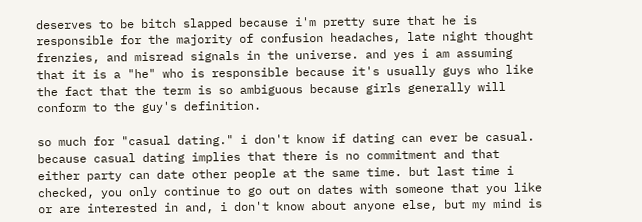deserves to be bitch slapped because i'm pretty sure that he is responsible for the majority of confusion headaches, late night thought frenzies, and misread signals in the universe. and yes i am assuming that it is a "he" who is responsible because it's usually guys who like the fact that the term is so ambiguous because girls generally will conform to the guy's definition.

so much for "casual dating." i don't know if dating can ever be casual. because casual dating implies that there is no commitment and that either party can date other people at the same time. but last time i checked, you only continue to go out on dates with someone that you like or are interested in and, i don't know about anyone else, but my mind is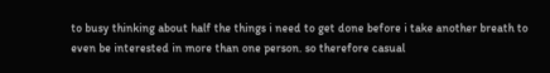to busy thinking about half the things i need to get done before i take another breath to even be interested in more than one person. so therefore casual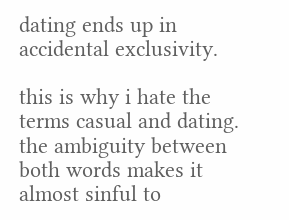dating ends up in accidental exclusivity.

this is why i hate the terms casual and dating. the ambiguity between both words makes it almost sinful to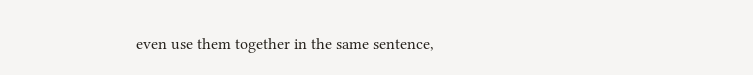even use them together in the same sentence,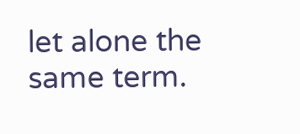let alone the same term.